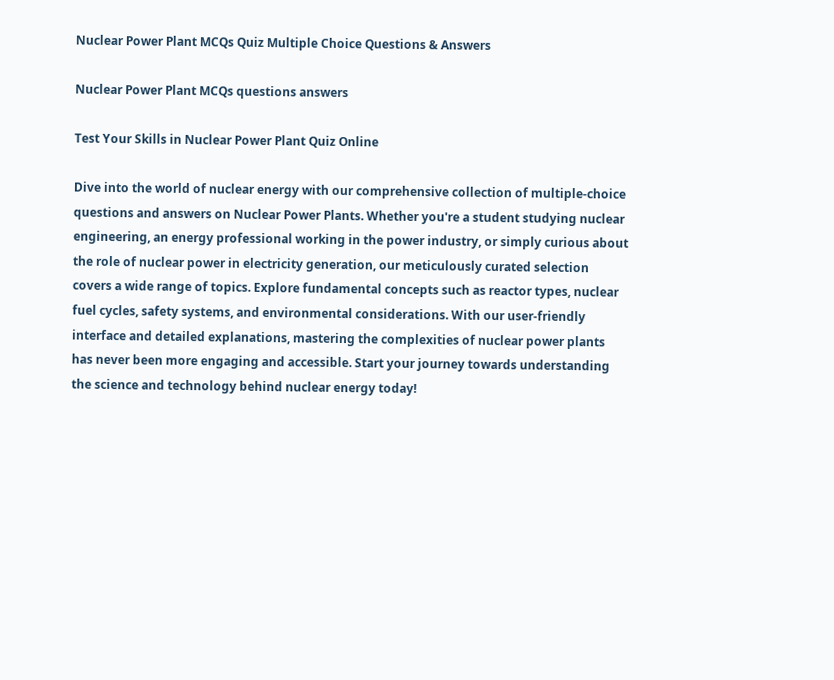Nuclear Power Plant MCQs Quiz Multiple Choice Questions & Answers

Nuclear Power Plant MCQs questions answers

Test Your Skills in Nuclear Power Plant Quiz Online

Dive into the world of nuclear energy with our comprehensive collection of multiple-choice questions and answers on Nuclear Power Plants. Whether you're a student studying nuclear engineering, an energy professional working in the power industry, or simply curious about the role of nuclear power in electricity generation, our meticulously curated selection covers a wide range of topics. Explore fundamental concepts such as reactor types, nuclear fuel cycles, safety systems, and environmental considerations. With our user-friendly interface and detailed explanations, mastering the complexities of nuclear power plants has never been more engaging and accessible. Start your journey towards understanding the science and technology behind nuclear energy today!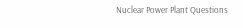Nuclear Power Plant Questions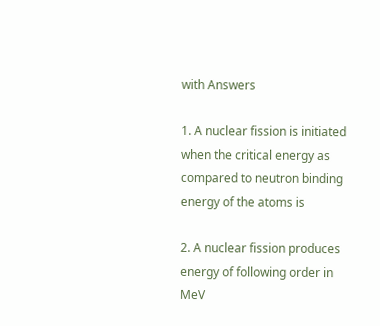with Answers

1. A nuclear fission is initiated when the critical energy as compared to neutron binding energy of the atoms is

2. A nuclear fission produces energy of following order in MeV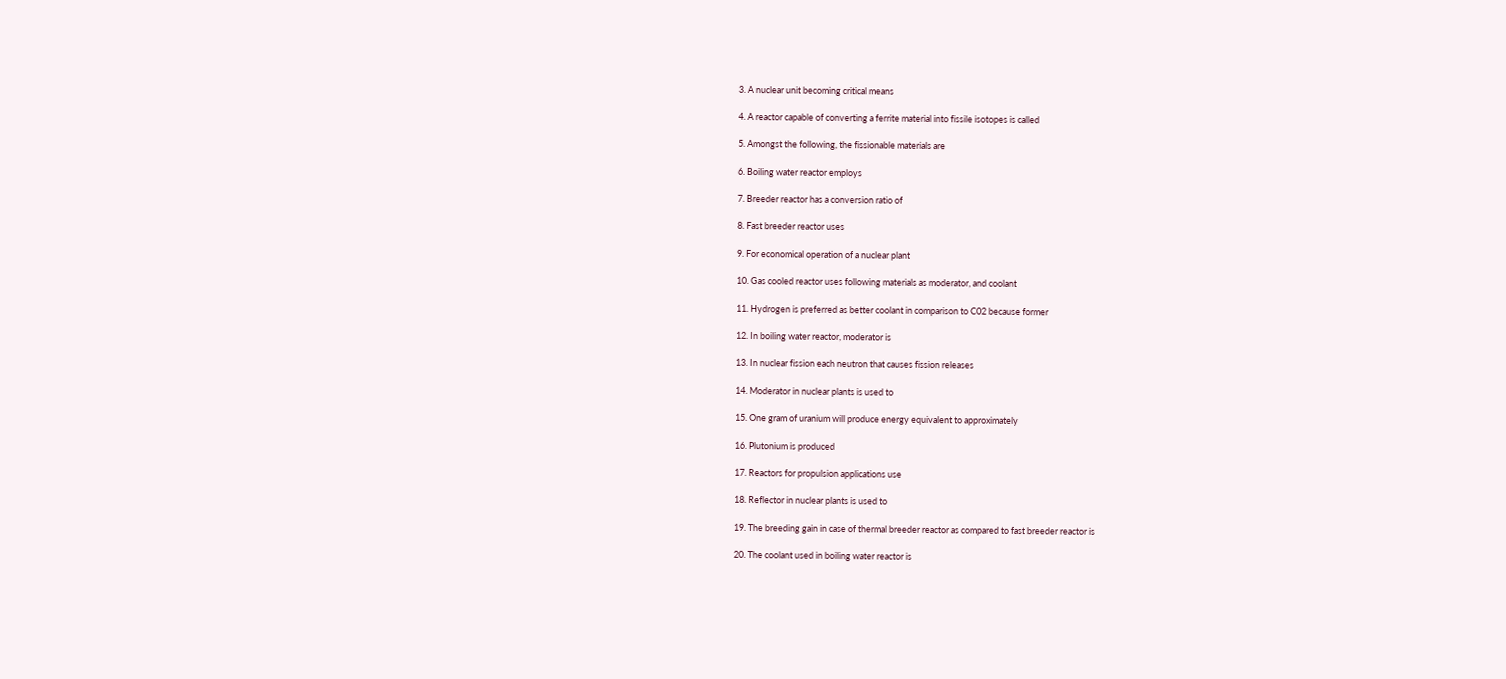3. A nuclear unit becoming critical means

4. A reactor capable of converting a ferrite material into fissile isotopes is called

5. Amongst the following, the fissionable materials are

6. Boiling water reactor employs

7. Breeder reactor has a conversion ratio of

8. Fast breeder reactor uses

9. For economical operation of a nuclear plant

10. Gas cooled reactor uses following materials as moderator, and coolant

11. Hydrogen is preferred as better coolant in comparison to C02 because former

12. In boiling water reactor, moderator is

13. In nuclear fission each neutron that causes fission releases

14. Moderator in nuclear plants is used to

15. One gram of uranium will produce energy equivalent to approximately

16. Plutonium is produced

17. Reactors for propulsion applications use

18. Reflector in nuclear plants is used to

19. The breeding gain in case of thermal breeder reactor as compared to fast breeder reactor is

20. The coolant used in boiling water reactor is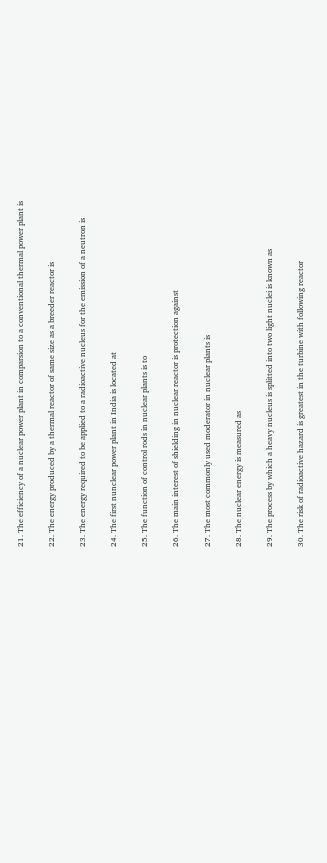21. The efficiency of a nuclear power plant in comparsion to a conventional thermal power plant is

22. The energy produced by a thermal reactor of same size as a breeder reactor is

23. The energy required to be applied to a radioactive nucleus for the emission of a neutron is

24. The first nunclear power plant in India is located at

25. The function of control rods in nuclear plants is to

26. The main interest of shielding in nuclear reactor is protection against

27. The most commonly used moderator in nuclear plants is

28. The nuclear energy is measured as

29. The process by which a heavy nucleus is splitted into two light nuclei is known as

30. The risk of radioactive hazard is greatest in the turbine with following reactor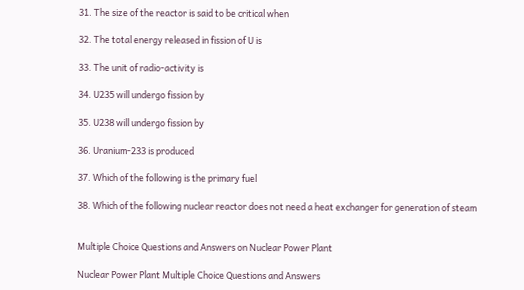31. The size of the reactor is said to be critical when

32. The total energy released in fission of U is

33. The unit of radio-activity is

34. U235 will undergo fission by

35. U238 will undergo fission by

36. Uranium-233 is produced

37. Which of the following is the primary fuel

38. Which of the following nuclear reactor does not need a heat exchanger for generation of steam


Multiple Choice Questions and Answers on Nuclear Power Plant

Nuclear Power Plant Multiple Choice Questions and Answers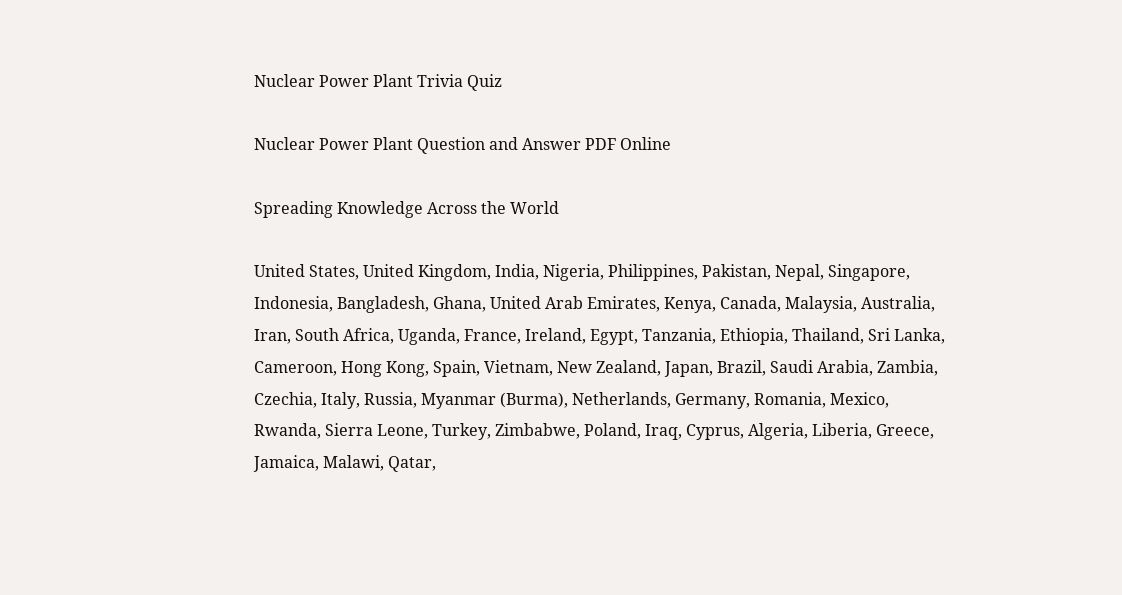Nuclear Power Plant Trivia Quiz

Nuclear Power Plant Question and Answer PDF Online

Spreading Knowledge Across the World

United States, United Kingdom, India, Nigeria, Philippines, Pakistan, Nepal, Singapore, Indonesia, Bangladesh, Ghana, United Arab Emirates, Kenya, Canada, Malaysia, Australia, Iran, South Africa, Uganda, France, Ireland, Egypt, Tanzania, Ethiopia, Thailand, Sri Lanka, Cameroon, Hong Kong, Spain, Vietnam, New Zealand, Japan, Brazil, Saudi Arabia, Zambia, Czechia, Italy, Russia, Myanmar (Burma), Netherlands, Germany, Romania, Mexico, Rwanda, Sierra Leone, Turkey, Zimbabwe, Poland, Iraq, Cyprus, Algeria, Liberia, Greece, Jamaica, Malawi, Qatar,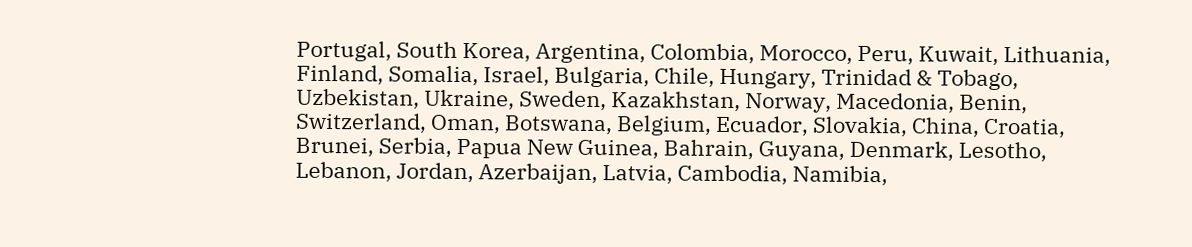Portugal, South Korea, Argentina, Colombia, Morocco, Peru, Kuwait, Lithuania, Finland, Somalia, Israel, Bulgaria, Chile, Hungary, Trinidad & Tobago, Uzbekistan, Ukraine, Sweden, Kazakhstan, Norway, Macedonia, Benin, Switzerland, Oman, Botswana, Belgium, Ecuador, Slovakia, China, Croatia, Brunei, Serbia, Papua New Guinea, Bahrain, Guyana, Denmark, Lesotho, Lebanon, Jordan, Azerbaijan, Latvia, Cambodia, Namibia,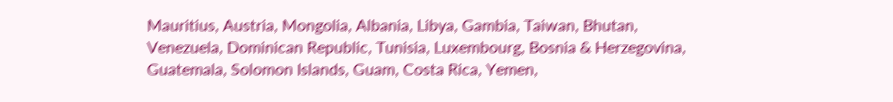Mauritius, Austria, Mongolia, Albania, Libya, Gambia, Taiwan, Bhutan, Venezuela, Dominican Republic, Tunisia, Luxembourg, Bosnia & Herzegovina, Guatemala, Solomon Islands, Guam, Costa Rica, Yemen,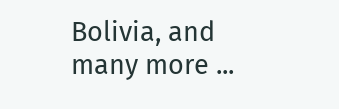Bolivia, and many more ...